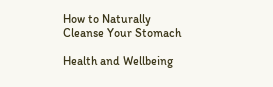How to Naturally Cleanse Your Stomach

Health and Wellbeing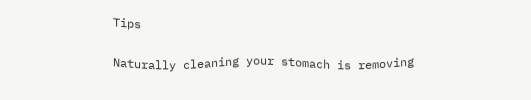Tips

Naturally cleaning your stomach is removing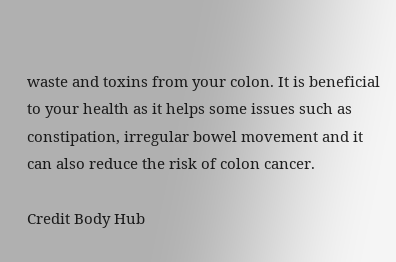waste and toxins from your colon. It is beneficial to your health as it helps some issues such as constipation, irregular bowel movement and it can also reduce the risk of colon cancer.

Credit Body Hub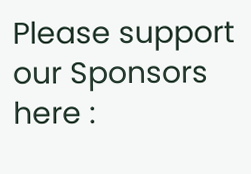Please support our Sponsors here :